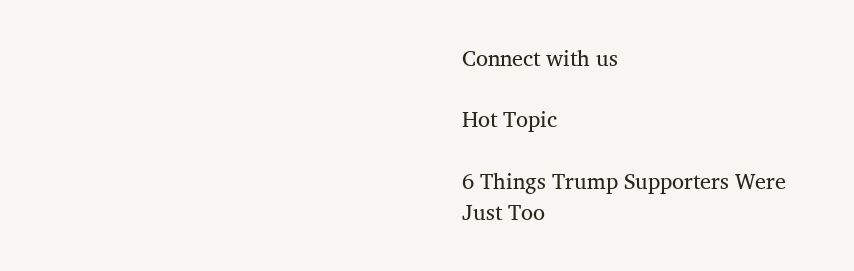Connect with us

Hot Topic

6 Things Trump Supporters Were Just Too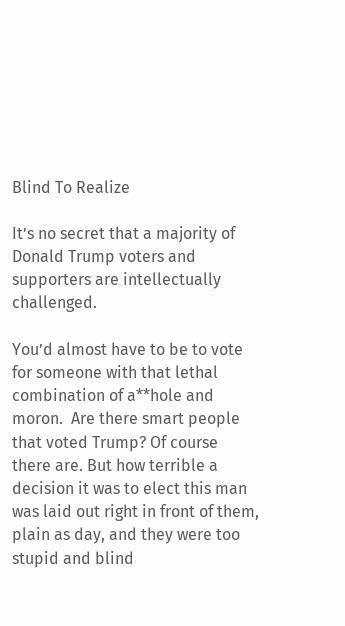Blind To Realize

It’s no secret that a majority of Donald Trump voters and supporters are intellectually challenged.

You’d almost have to be to vote for someone with that lethal combination of a**hole and moron.  Are there smart people that voted Trump? Of course there are. But how terrible a decision it was to elect this man was laid out right in front of them, plain as day, and they were too stupid and blind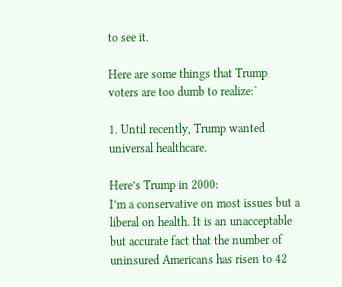to see it.

Here are some things that Trump voters are too dumb to realize:`

1. Until recently, Trump wanted universal healthcare.

Here’s Trump in 2000:
I’m a conservative on most issues but a liberal on health. It is an unacceptable but accurate fact that the number of uninsured Americans has risen to 42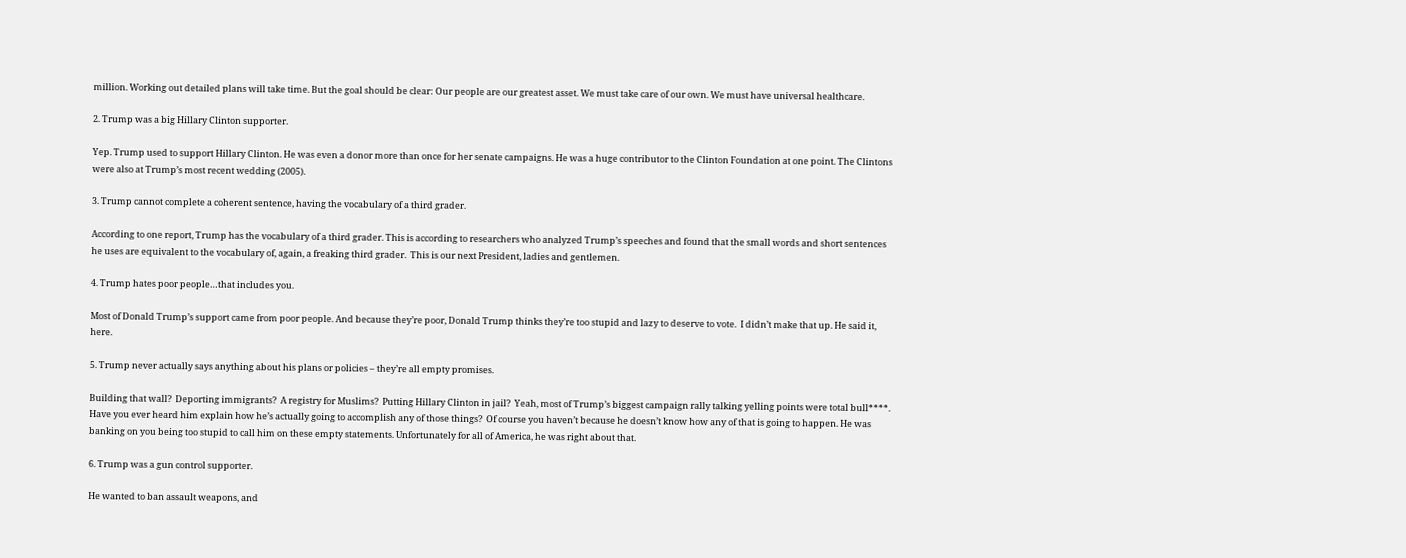million. Working out detailed plans will take time. But the goal should be clear: Our people are our greatest asset. We must take care of our own. We must have universal healthcare.

2. Trump was a big Hillary Clinton supporter.

Yep. Trump used to support Hillary Clinton. He was even a donor more than once for her senate campaigns. He was a huge contributor to the Clinton Foundation at one point. The Clintons were also at Trump’s most recent wedding (2005).

3. Trump cannot complete a coherent sentence, having the vocabulary of a third grader.

According to one report, Trump has the vocabulary of a third grader. This is according to researchers who analyzed Trump’s speeches and found that the small words and short sentences he uses are equivalent to the vocabulary of, again, a freaking third grader.  This is our next President, ladies and gentlemen.

4. Trump hates poor people…that includes you.

Most of Donald Trump’s support came from poor people. And because they’re poor, Donald Trump thinks they’re too stupid and lazy to deserve to vote.  I didn’t make that up. He said it, here.

5. Trump never actually says anything about his plans or policies – they’re all empty promises.

Building that wall?  Deporting immigrants?  A registry for Muslims?  Putting Hillary Clinton in jail?  Yeah, most of Trump’s biggest campaign rally talking yelling points were total bull****.  Have you ever heard him explain how he’s actually going to accomplish any of those things?  Of course you haven’t because he doesn’t know how any of that is going to happen. He was banking on you being too stupid to call him on these empty statements. Unfortunately for all of America, he was right about that.

6. Trump was a gun control supporter.

He wanted to ban assault weapons, and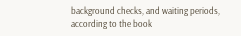background checks, and waiting periods, according to the book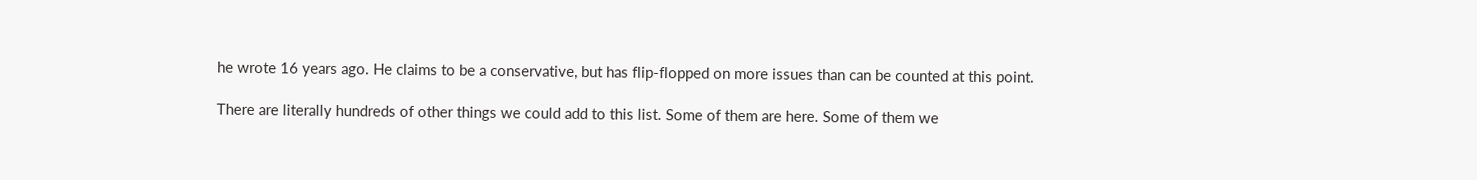he wrote 16 years ago. He claims to be a conservative, but has flip-flopped on more issues than can be counted at this point.

There are literally hundreds of other things we could add to this list. Some of them are here. Some of them we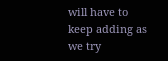will have to keep adding as we try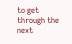to get through the next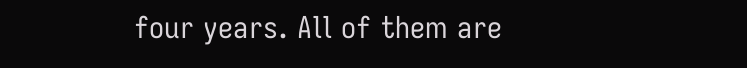four years. All of them are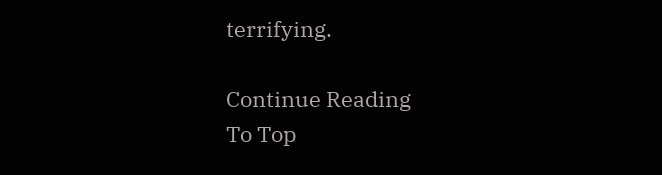terrifying.

Continue Reading
To Top